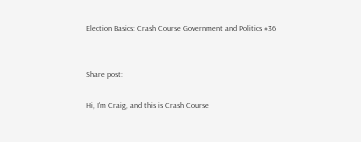Election Basics: Crash Course Government and Politics #36


Share post:

Hi, I'm Craig, and this is Crash Course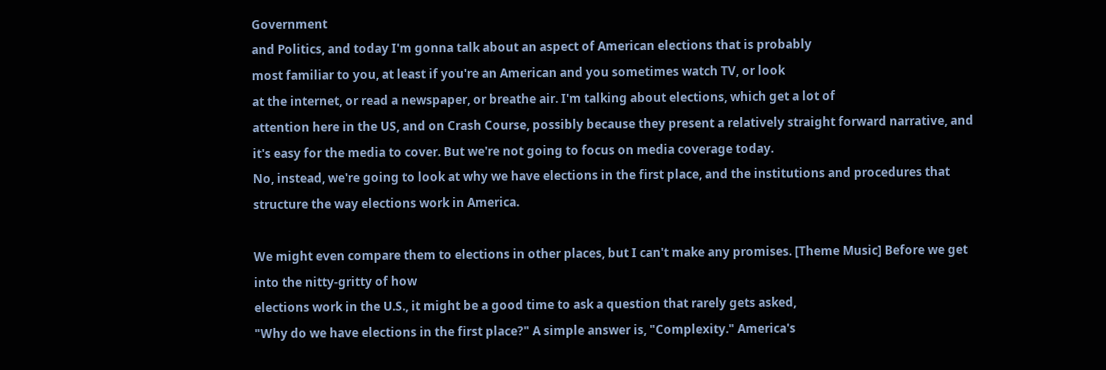Government
and Politics, and today I'm gonna talk about an aspect of American elections that is probably
most familiar to you, at least if you're an American and you sometimes watch TV, or look
at the internet, or read a newspaper, or breathe air. I'm talking about elections, which get a lot of
attention here in the US, and on Crash Course, possibly because they present a relatively straight forward narrative, and it's easy for the media to cover. But we're not going to focus on media coverage today.
No, instead, we're going to look at why we have elections in the first place, and the institutions and procedures that structure the way elections work in America.

We might even compare them to elections in other places, but I can't make any promises. [Theme Music] Before we get into the nitty-gritty of how
elections work in the U.S., it might be a good time to ask a question that rarely gets asked,
"Why do we have elections in the first place?" A simple answer is, "Complexity." America's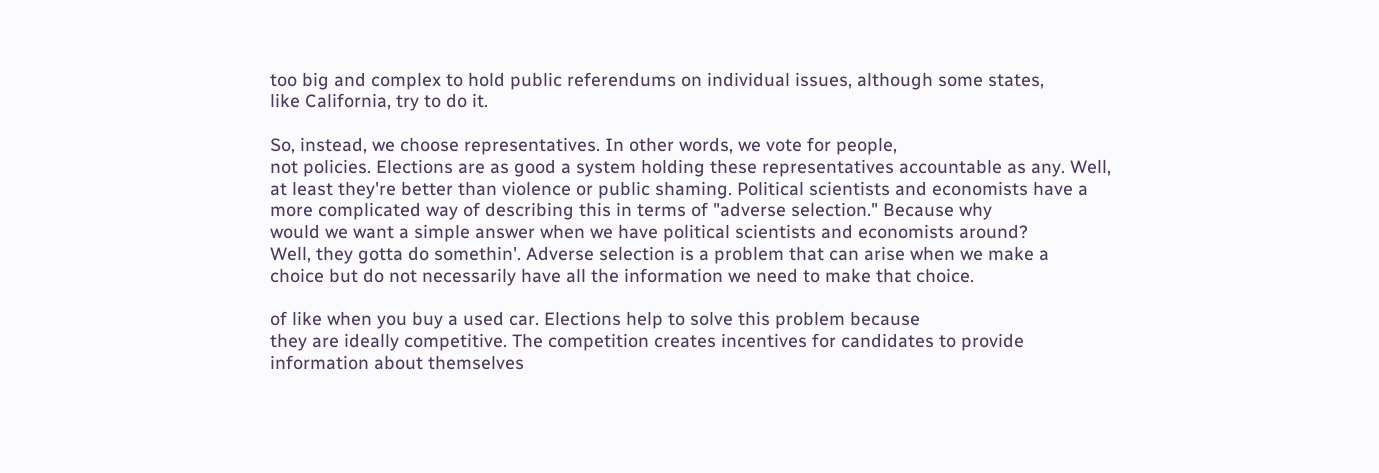too big and complex to hold public referendums on individual issues, although some states,
like California, try to do it.

So, instead, we choose representatives. In other words, we vote for people,
not policies. Elections are as good a system holding these representatives accountable as any. Well,
at least they're better than violence or public shaming. Political scientists and economists have a
more complicated way of describing this in terms of "adverse selection." Because why
would we want a simple answer when we have political scientists and economists around?
Well, they gotta do somethin'. Adverse selection is a problem that can arise when we make a
choice but do not necessarily have all the information we need to make that choice.

of like when you buy a used car. Elections help to solve this problem because
they are ideally competitive. The competition creates incentives for candidates to provide
information about themselves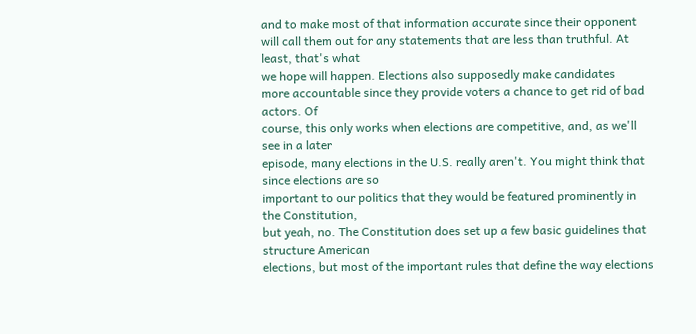and to make most of that information accurate since their opponent
will call them out for any statements that are less than truthful. At least, that's what
we hope will happen. Elections also supposedly make candidates
more accountable since they provide voters a chance to get rid of bad actors. Of
course, this only works when elections are competitive, and, as we'll see in a later
episode, many elections in the U.S. really aren't. You might think that since elections are so
important to our politics that they would be featured prominently in the Constitution,
but yeah, no. The Constitution does set up a few basic guidelines that structure American
elections, but most of the important rules that define the way elections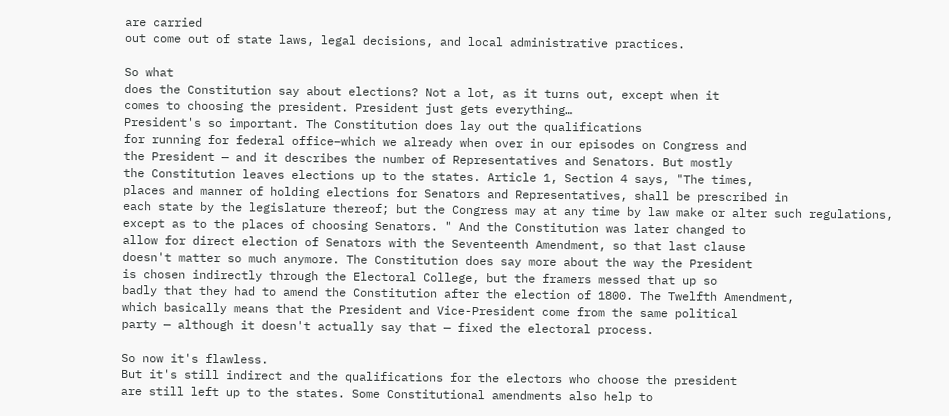are carried
out come out of state laws, legal decisions, and local administrative practices.

So what
does the Constitution say about elections? Not a lot, as it turns out, except when it
comes to choosing the president. President just gets everything…
President's so important. The Constitution does lay out the qualifications
for running for federal office–which we already when over in our episodes on Congress and
the President — and it describes the number of Representatives and Senators. But mostly
the Constitution leaves elections up to the states. Article 1, Section 4 says, "The times,
places and manner of holding elections for Senators and Representatives, shall be prescribed in
each state by the legislature thereof; but the Congress may at any time by law make or alter such regulations,
except as to the places of choosing Senators. " And the Constitution was later changed to
allow for direct election of Senators with the Seventeenth Amendment, so that last clause
doesn't matter so much anymore. The Constitution does say more about the way the President
is chosen indirectly through the Electoral College, but the framers messed that up so
badly that they had to amend the Constitution after the election of 1800. The Twelfth Amendment,
which basically means that the President and Vice-President come from the same political
party — although it doesn't actually say that — fixed the electoral process.

So now it's flawless.
But it's still indirect and the qualifications for the electors who choose the president
are still left up to the states. Some Constitutional amendments also help to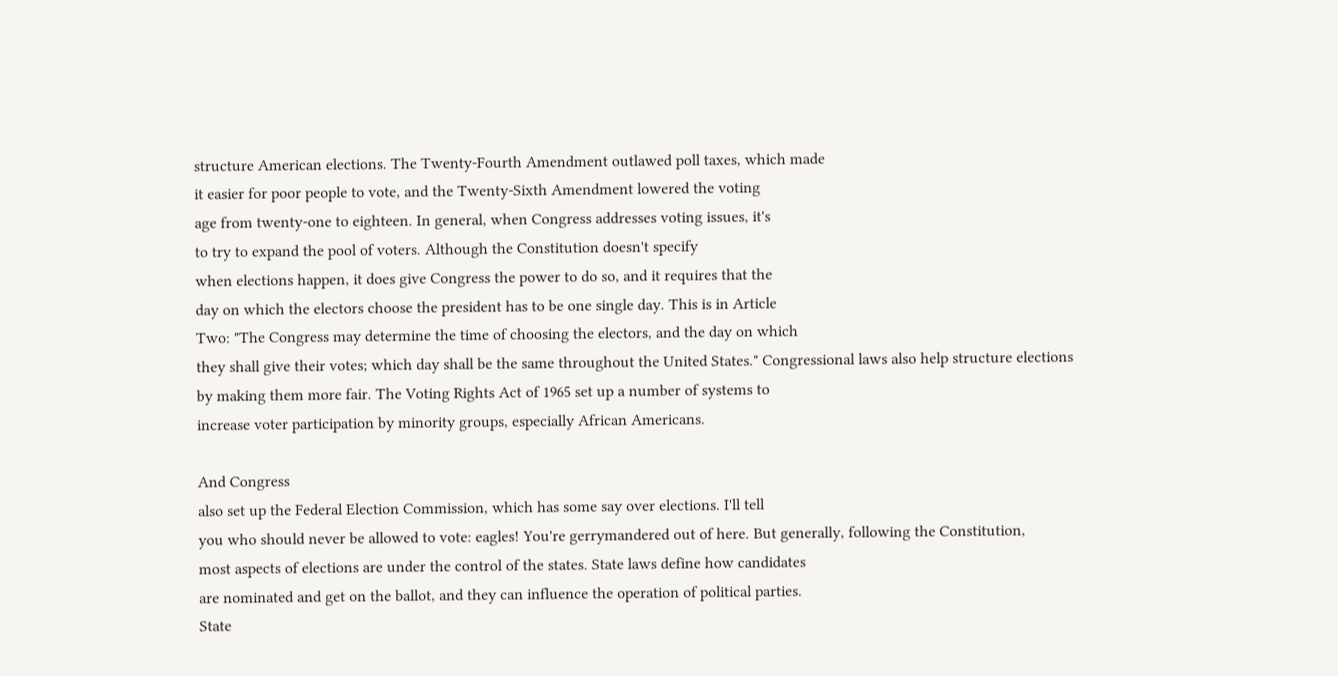structure American elections. The Twenty-Fourth Amendment outlawed poll taxes, which made
it easier for poor people to vote, and the Twenty-Sixth Amendment lowered the voting
age from twenty-one to eighteen. In general, when Congress addresses voting issues, it's
to try to expand the pool of voters. Although the Constitution doesn't specify
when elections happen, it does give Congress the power to do so, and it requires that the
day on which the electors choose the president has to be one single day. This is in Article
Two: "The Congress may determine the time of choosing the electors, and the day on which
they shall give their votes; which day shall be the same throughout the United States." Congressional laws also help structure elections
by making them more fair. The Voting Rights Act of 1965 set up a number of systems to
increase voter participation by minority groups, especially African Americans.

And Congress
also set up the Federal Election Commission, which has some say over elections. I'll tell
you who should never be allowed to vote: eagles! You're gerrymandered out of here. But generally, following the Constitution,
most aspects of elections are under the control of the states. State laws define how candidates
are nominated and get on the ballot, and they can influence the operation of political parties.
State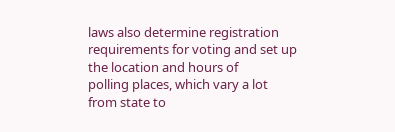laws also determine registration requirements for voting and set up the location and hours of
polling places, which vary a lot from state to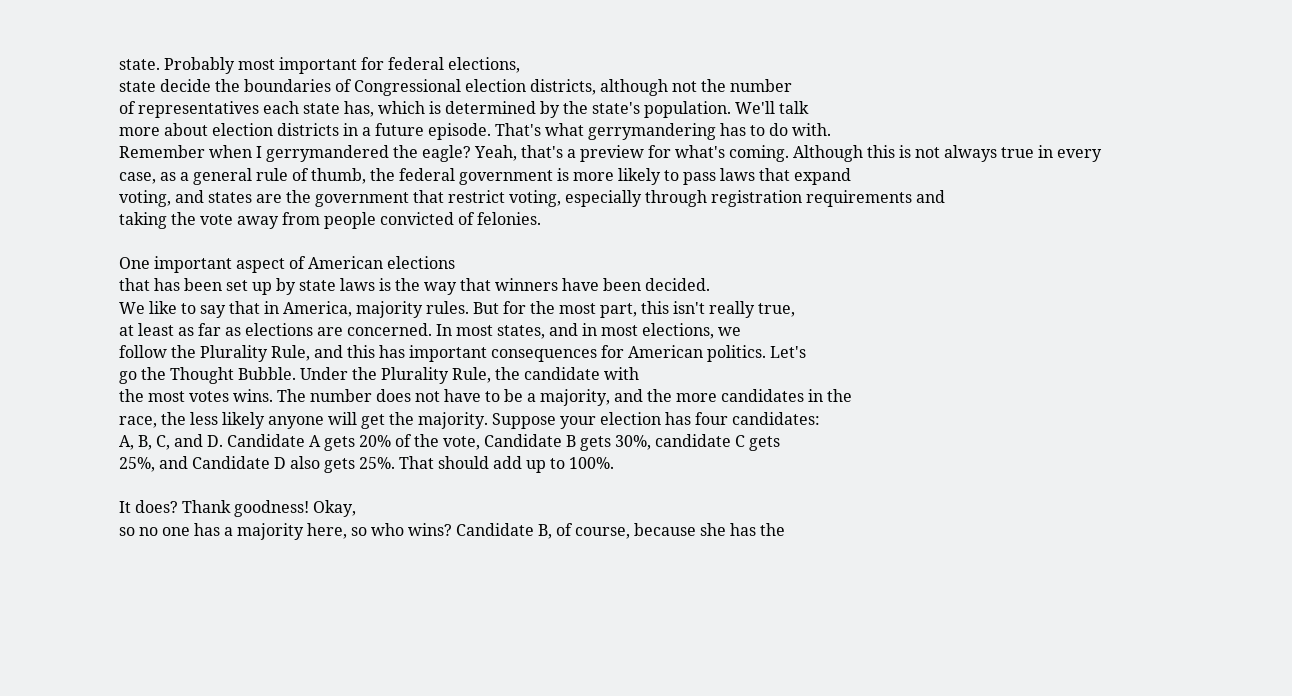state. Probably most important for federal elections,
state decide the boundaries of Congressional election districts, although not the number
of representatives each state has, which is determined by the state's population. We'll talk
more about election districts in a future episode. That's what gerrymandering has to do with.
Remember when I gerrymandered the eagle? Yeah, that's a preview for what's coming. Although this is not always true in every
case, as a general rule of thumb, the federal government is more likely to pass laws that expand
voting, and states are the government that restrict voting, especially through registration requirements and
taking the vote away from people convicted of felonies.

One important aspect of American elections
that has been set up by state laws is the way that winners have been decided.
We like to say that in America, majority rules. But for the most part, this isn't really true,
at least as far as elections are concerned. In most states, and in most elections, we
follow the Plurality Rule, and this has important consequences for American politics. Let's
go the Thought Bubble. Under the Plurality Rule, the candidate with
the most votes wins. The number does not have to be a majority, and the more candidates in the
race, the less likely anyone will get the majority. Suppose your election has four candidates:
A, B, C, and D. Candidate A gets 20% of the vote, Candidate B gets 30%, candidate C gets
25%, and Candidate D also gets 25%. That should add up to 100%.

It does? Thank goodness! Okay,
so no one has a majority here, so who wins? Candidate B, of course, because she has the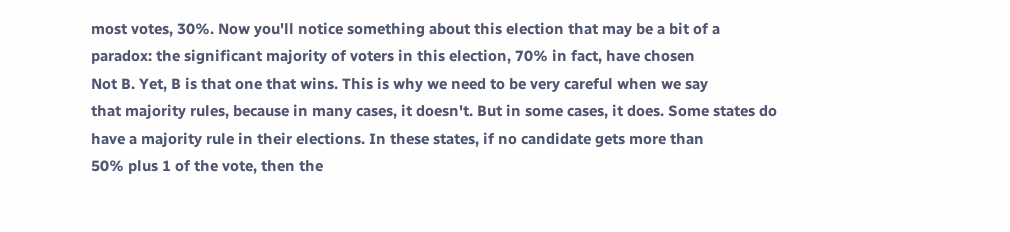most votes, 30%. Now you'll notice something about this election that may be a bit of a
paradox: the significant majority of voters in this election, 70% in fact, have chosen
Not B. Yet, B is that one that wins. This is why we need to be very careful when we say
that majority rules, because in many cases, it doesn't. But in some cases, it does. Some states do
have a majority rule in their elections. In these states, if no candidate gets more than
50% plus 1 of the vote, then the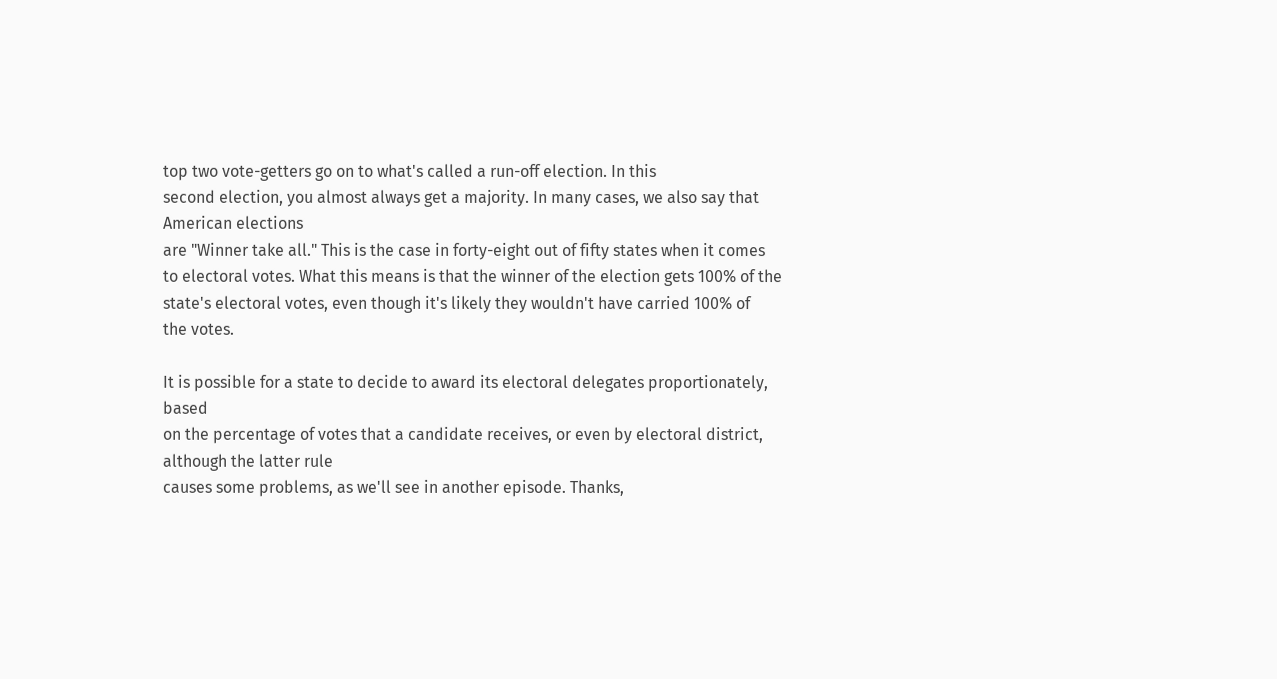top two vote-getters go on to what's called a run-off election. In this
second election, you almost always get a majority. In many cases, we also say that American elections
are "Winner take all." This is the case in forty-eight out of fifty states when it comes
to electoral votes. What this means is that the winner of the election gets 100% of the
state's electoral votes, even though it's likely they wouldn't have carried 100% of
the votes.

It is possible for a state to decide to award its electoral delegates proportionately, based
on the percentage of votes that a candidate receives, or even by electoral district, although the latter rule
causes some problems, as we'll see in another episode. Thanks,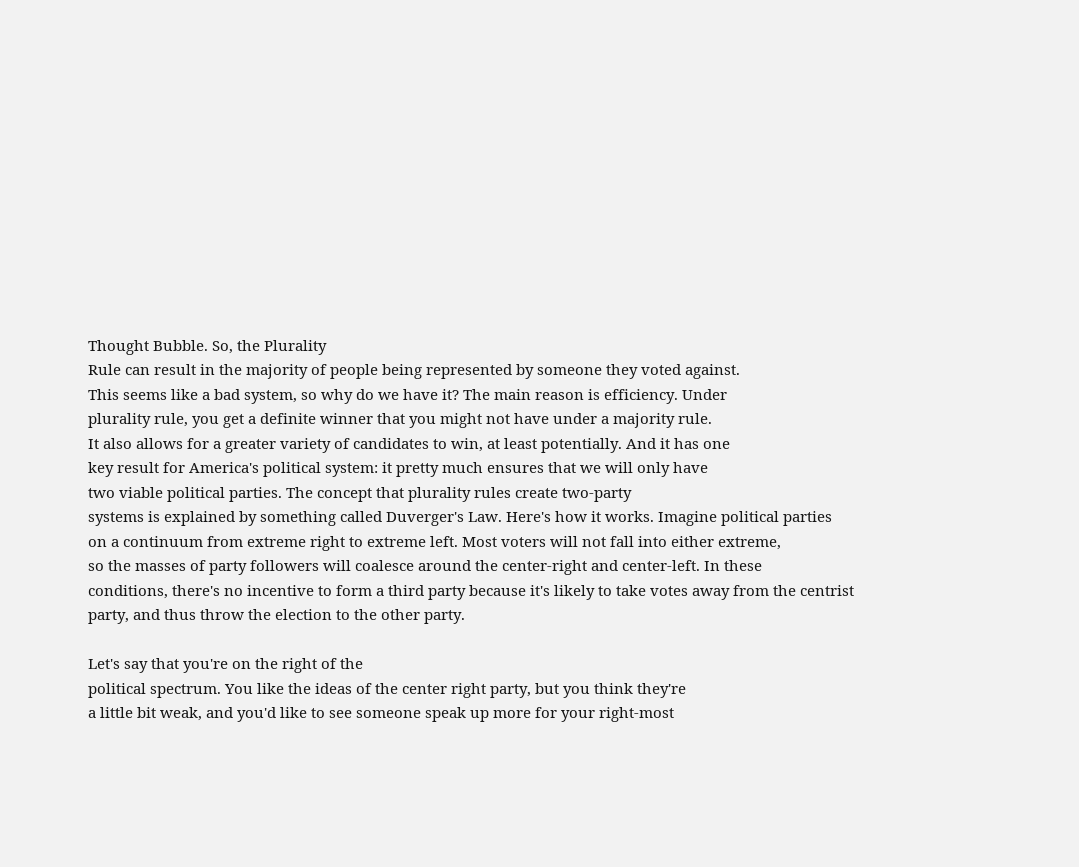Thought Bubble. So, the Plurality
Rule can result in the majority of people being represented by someone they voted against.
This seems like a bad system, so why do we have it? The main reason is efficiency. Under
plurality rule, you get a definite winner that you might not have under a majority rule.
It also allows for a greater variety of candidates to win, at least potentially. And it has one
key result for America's political system: it pretty much ensures that we will only have
two viable political parties. The concept that plurality rules create two-party
systems is explained by something called Duverger's Law. Here's how it works. Imagine political parties
on a continuum from extreme right to extreme left. Most voters will not fall into either extreme,
so the masses of party followers will coalesce around the center-right and center-left. In these
conditions, there's no incentive to form a third party because it's likely to take votes away from the centrist
party, and thus throw the election to the other party.

Let's say that you're on the right of the
political spectrum. You like the ideas of the center right party, but you think they're
a little bit weak, and you'd like to see someone speak up more for your right-most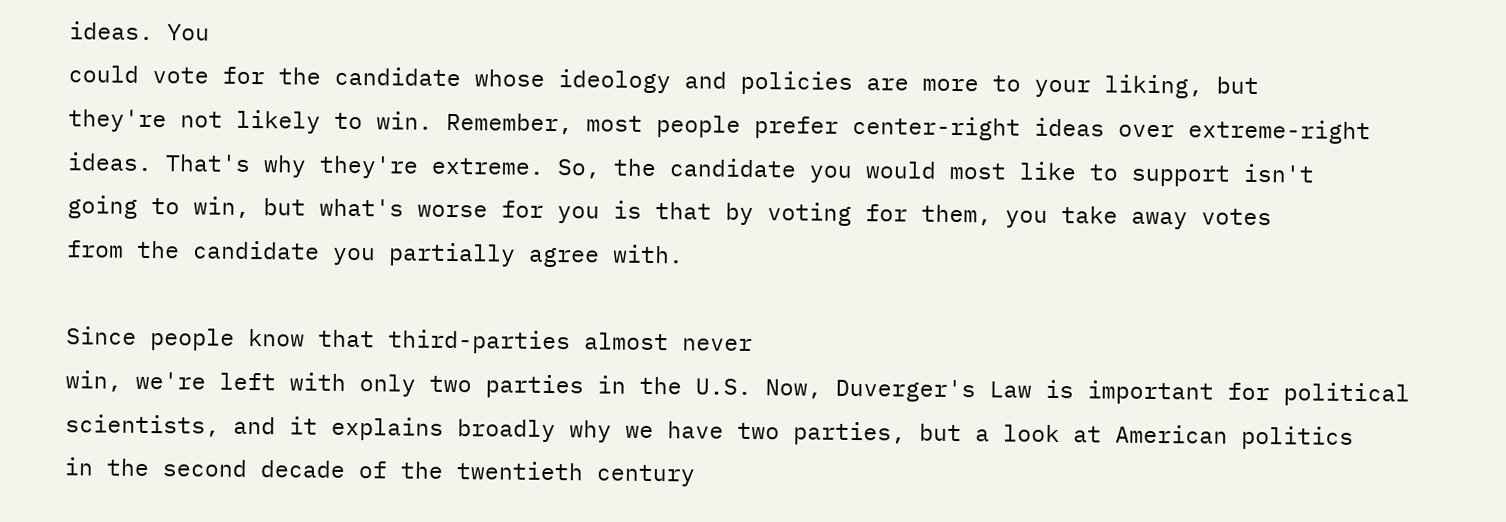ideas. You
could vote for the candidate whose ideology and policies are more to your liking, but
they're not likely to win. Remember, most people prefer center-right ideas over extreme-right
ideas. That's why they're extreme. So, the candidate you would most like to support isn't
going to win, but what's worse for you is that by voting for them, you take away votes
from the candidate you partially agree with.

Since people know that third-parties almost never
win, we're left with only two parties in the U.S. Now, Duverger's Law is important for political
scientists, and it explains broadly why we have two parties, but a look at American politics
in the second decade of the twentieth century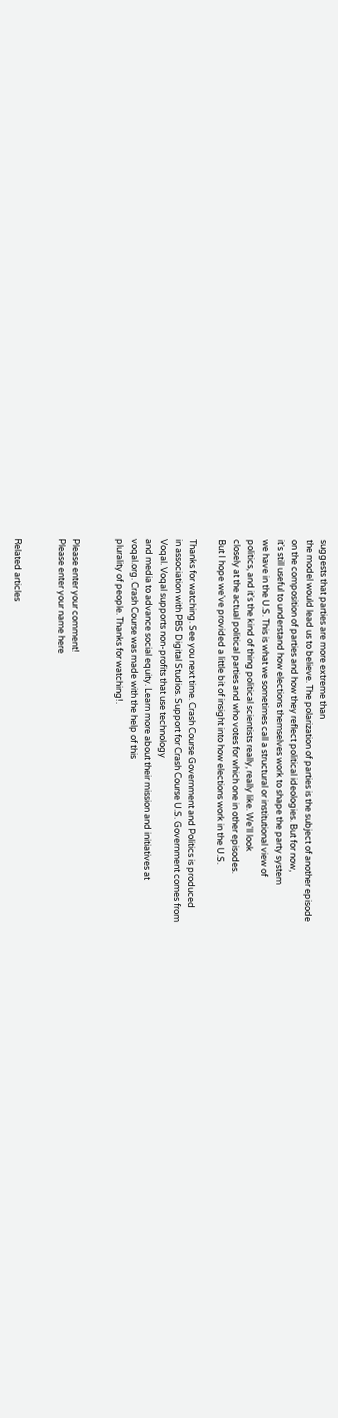suggests that parties are more extreme than
the model would lead us to believe. The polarization of parties is the subject of another episode
on the composition of parties and how they reflect political ideologies. But for now,
it's still useful to understand how elections themselves work to shape the party system
we have in the U.S. This is what we sometimes call a structural or institutional view of
politics, and it's the kind of thing political scientists really, really like. We'll look
closely at the actual political parties and who votes for which one in other episodes.
But I hope we've provided a little bit of insight into how elections work in the U.S.

Thanks for watching. See you next time. Crash Course Government and Politics is produced
in association with PBS Digital Studios. Support for Crash Course U.S. Government comes from
Voqal. Voqal supports non-profits that use technology
and media to advance social equity. Learn more about their mission and initiatives at
voqal.org. Crash Course was made with the help of this
plurality of people. Thanks for watching!.


Please enter your comment!
Please enter your name here


Related articles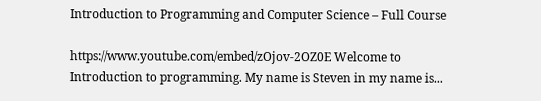Introduction to Programming and Computer Science – Full Course

https://www.youtube.com/embed/zOjov-2OZ0E Welcome to Introduction to programming. My name is Steven in my name is...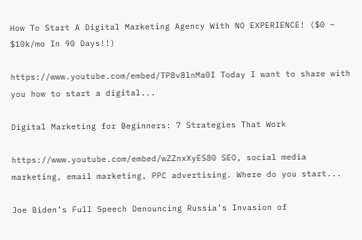How To Start A Digital Marketing Agency With NO EXPERIENCE! ($0 – $10k/mo In 90 Days!!)

https://www.youtube.com/embed/TP8v8lnMa0I Today I want to share with you how to start a digital...

Digital Marketing for Beginners: 7 Strategies That Work

https://www.youtube.com/embed/wZZnxXyES80 SEO, social media marketing, email marketing, PPC advertising. Where do you start...

Joe Biden’s Full Speech Denouncing Russia’s Invasion of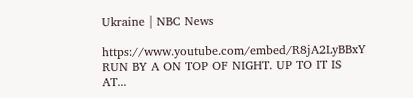Ukraine | NBC News

https://www.youtube.com/embed/R8jA2LyBBxY RUN BY A ON TOP OF NIGHT. UP TO IT IS AT...